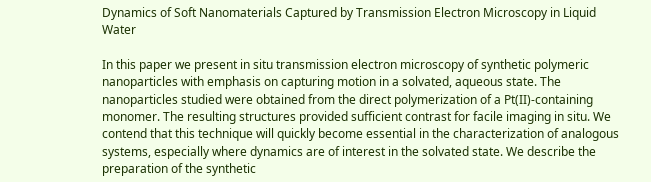Dynamics of Soft Nanomaterials Captured by Transmission Electron Microscopy in Liquid Water

In this paper we present in situ transmission electron microscopy of synthetic polymeric nanoparticles with emphasis on capturing motion in a solvated, aqueous state. The nanoparticles studied were obtained from the direct polymerization of a Pt(II)-containing monomer. The resulting structures provided sufficient contrast for facile imaging in situ. We contend that this technique will quickly become essential in the characterization of analogous systems, especially where dynamics are of interest in the solvated state. We describe the preparation of the synthetic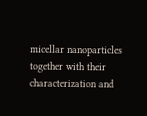micellar nanoparticles together with their characterization and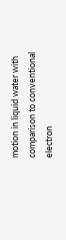motion in liquid water with comparison to conventional electron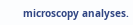microscopy analyses.